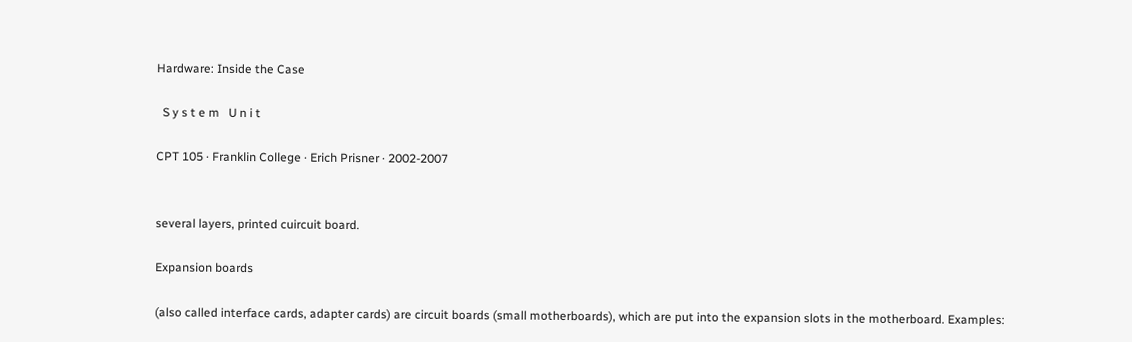Hardware: Inside the Case

  S y s t e m   U n i t

CPT 105 · Franklin College · Erich Prisner · 2002-2007


several layers, printed cuircuit board.

Expansion boards

(also called interface cards, adapter cards) are circuit boards (small motherboards), which are put into the expansion slots in the motherboard. Examples: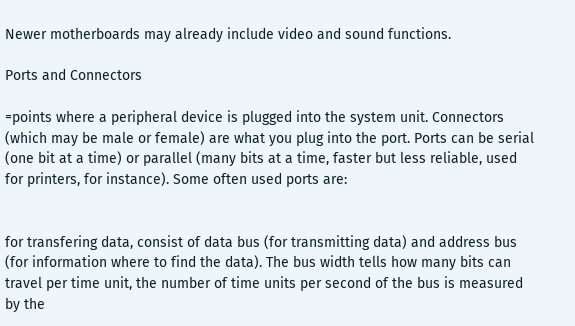Newer motherboards may already include video and sound functions.

Ports and Connectors

=points where a peripheral device is plugged into the system unit. Connectors (which may be male or female) are what you plug into the port. Ports can be serial (one bit at a time) or parallel (many bits at a time, faster but less reliable, used for printers, for instance). Some often used ports are:


for transfering data, consist of data bus (for transmitting data) and address bus (for information where to find the data). The bus width tells how many bits can travel per time unit, the number of time units per second of the bus is measured by the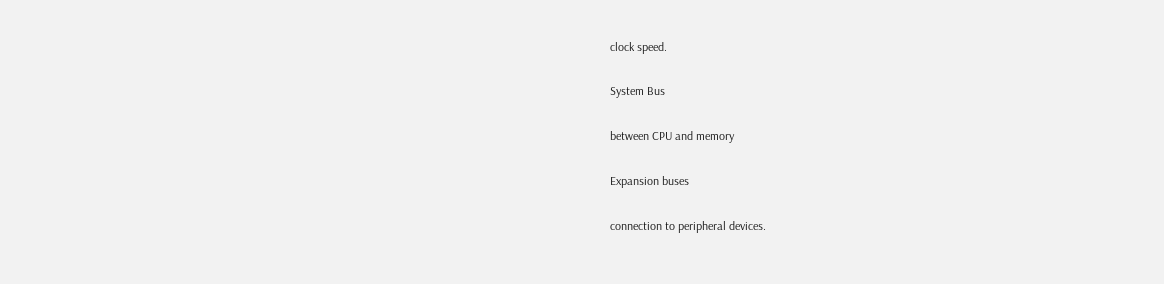clock speed.

System Bus

between CPU and memory

Expansion buses

connection to peripheral devices.